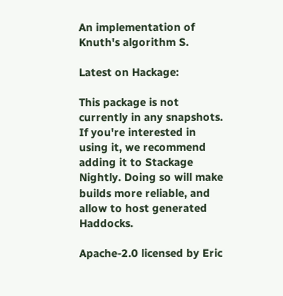An implementation of Knuth's algorithm S.

Latest on Hackage:

This package is not currently in any snapshots. If you're interested in using it, we recommend adding it to Stackage Nightly. Doing so will make builds more reliable, and allow to host generated Haddocks.

Apache-2.0 licensed by Eric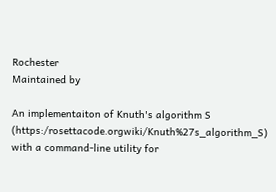Rochester
Maintained by

An implementaiton of Knuth's algorithm S (https:/rosettacode.orgwiki/Knuth%27s_algorithm_S) with a command-line utility for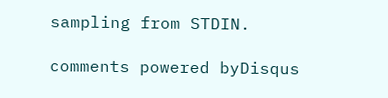sampling from STDIN.

comments powered byDisqus